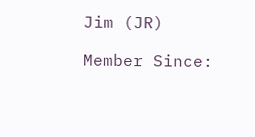Jim (JR)

Member Since: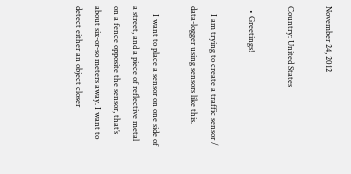November 24, 2012

Country: United States

  • Greetings!

    I am trying to create a traffic sensor / data-logger using sensors like this.

    I want to place a sensor on one side of a street, and a piece of reflective metal on a fence opposite the sensor, that’s about six-or-so meters away. I want to detect either an object closer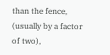than the fence, (usually by a factor of two),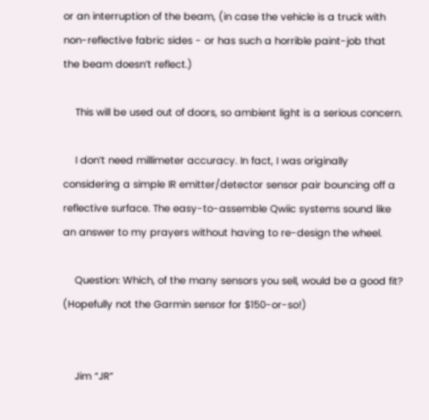or an interruption of the beam, (in case the vehicle is a truck with non-reflective fabric sides - or has such a horrible paint-job that the beam doesn’t reflect.)

    This will be used out of doors, so ambient light is a serious concern.

    I don’t need millimeter accuracy. In fact, I was originally considering a simple IR emitter/detector sensor pair bouncing off a reflective surface. The easy-to-assemble Qwiic systems sound like an answer to my prayers without having to re-design the wheel.

    Question: Which, of the many sensors you sell, would be a good fit? (Hopefully not the Garmin sensor for $150-or-so!)


    Jim “JR”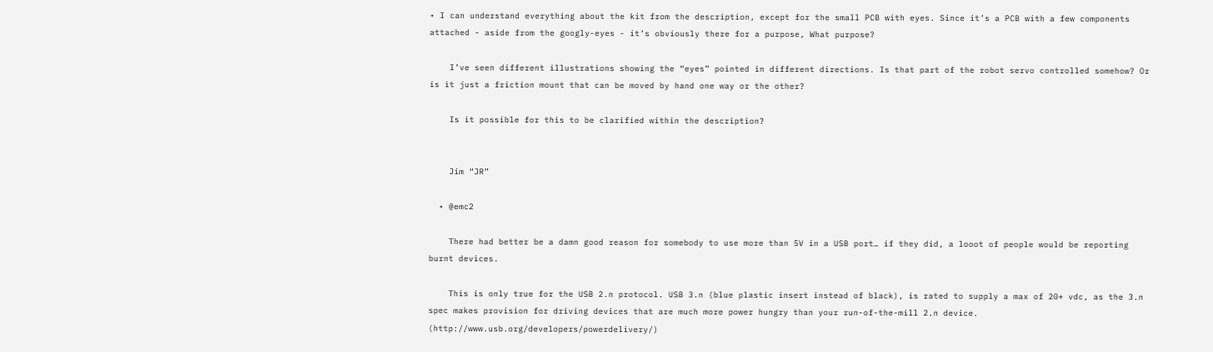• I can understand everything about the kit from the description, except for the small PCB with eyes. Since it’s a PCB with a few components attached - aside from the googly-eyes - it’s obviously there for a purpose, What purpose?

    I’ve seen different illustrations showing the “eyes” pointed in different directions. Is that part of the robot servo controlled somehow? Or is it just a friction mount that can be moved by hand one way or the other?

    Is it possible for this to be clarified within the description?


    Jim “JR”

  • @emc2

    There had better be a damn good reason for somebody to use more than 5V in a USB port… if they did, a looot of people would be reporting burnt devices.

    This is only true for the USB 2.n protocol. USB 3.n (blue plastic insert instead of black), is rated to supply a max of 20+ vdc, as the 3.n spec makes provision for driving devices that are much more power hungry than your run-of-the-mill 2.n device. (http://www.usb.org/developers/powerdelivery/)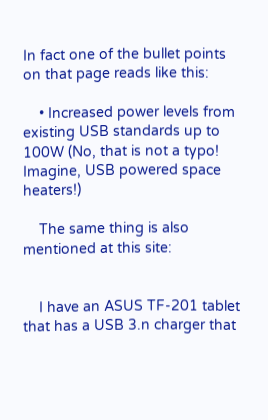In fact one of the bullet points on that page reads like this:

    • Increased power levels from existing USB standards up to 100W (No, that is not a typo! Imagine, USB powered space heaters!)

    The same thing is also mentioned at this site:


    I have an ASUS TF-201 tablet that has a USB 3.n charger that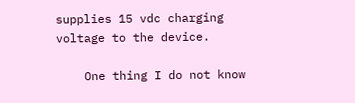supplies 15 vdc charging voltage to the device.

    One thing I do not know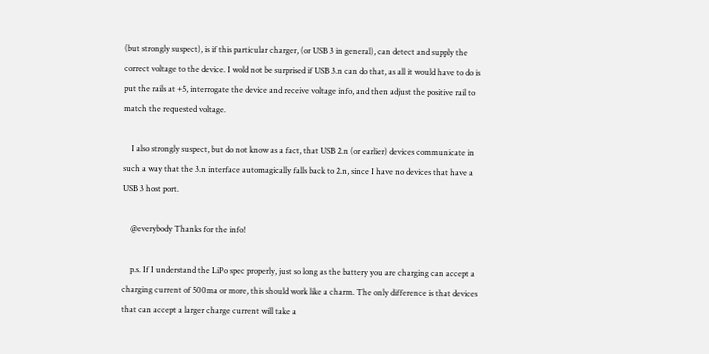(but strongly suspect), is if this particular charger, (or USB 3 in general), can detect and supply the correct voltage to the device. I wold not be surprised if USB 3.n can do that, as all it would have to do is put the rails at +5, interrogate the device and receive voltage info, and then adjust the positive rail to match the requested voltage.

    I also strongly suspect, but do not know as a fact, that USB 2.n (or earlier) devices communicate in such a way that the 3.n interface automagically falls back to 2.n, since I have no devices that have a USB 3 host port.

    @everybody Thanks for the info!

    p.s. If I understand the LiPo spec properly, just so long as the battery you are charging can accept a charging current of 500ma or more, this should work like a charm. The only difference is that devices that can accept a larger charge current will take a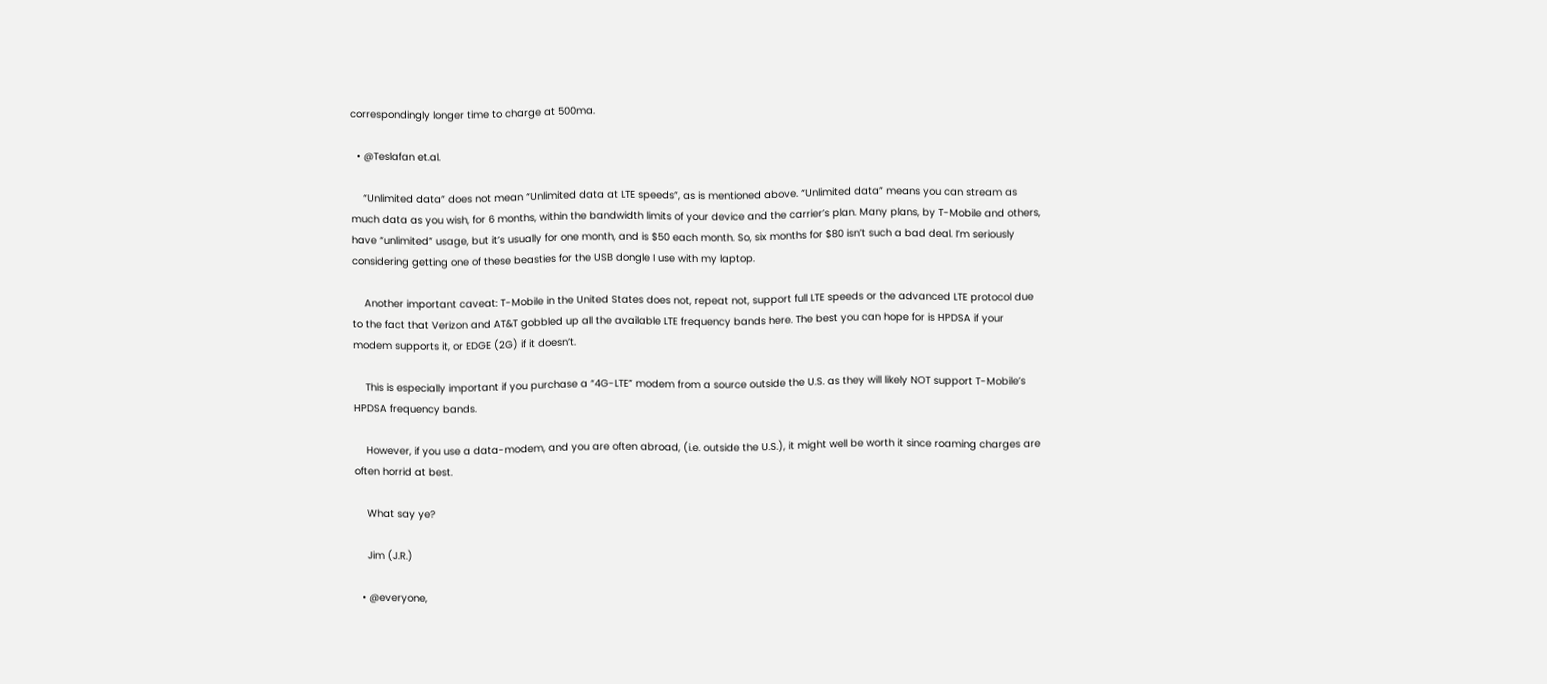correspondingly longer time to charge at 500ma.

  • @Teslafan et.al.

    “Unlimited data” does not mean “Unlimited data at LTE speeds”, as is mentioned above. “Unlimited data” means you can stream as much data as you wish, for 6 months, within the bandwidth limits of your device and the carrier’s plan. Many plans, by T-Mobile and others, have “unlimited” usage, but it’s usually for one month, and is $50 each month. So, six months for $80 isn’t such a bad deal. I’m seriously considering getting one of these beasties for the USB dongle I use with my laptop.

    Another important caveat: T-Mobile in the United States does not, repeat not, support full LTE speeds or the advanced LTE protocol due to the fact that Verizon and AT&T gobbled up all the available LTE frequency bands here. The best you can hope for is HPDSA if your modem supports it, or EDGE (2G) if it doesn’t.

    This is especially important if you purchase a “4G-LTE” modem from a source outside the U.S. as they will likely NOT support T-Mobile’s HPDSA frequency bands.

    However, if you use a data-modem, and you are often abroad, (i.e. outside the U.S.), it might well be worth it since roaming charges are often horrid at best.

    What say ye?

    Jim (J.R.)

  • @everyone,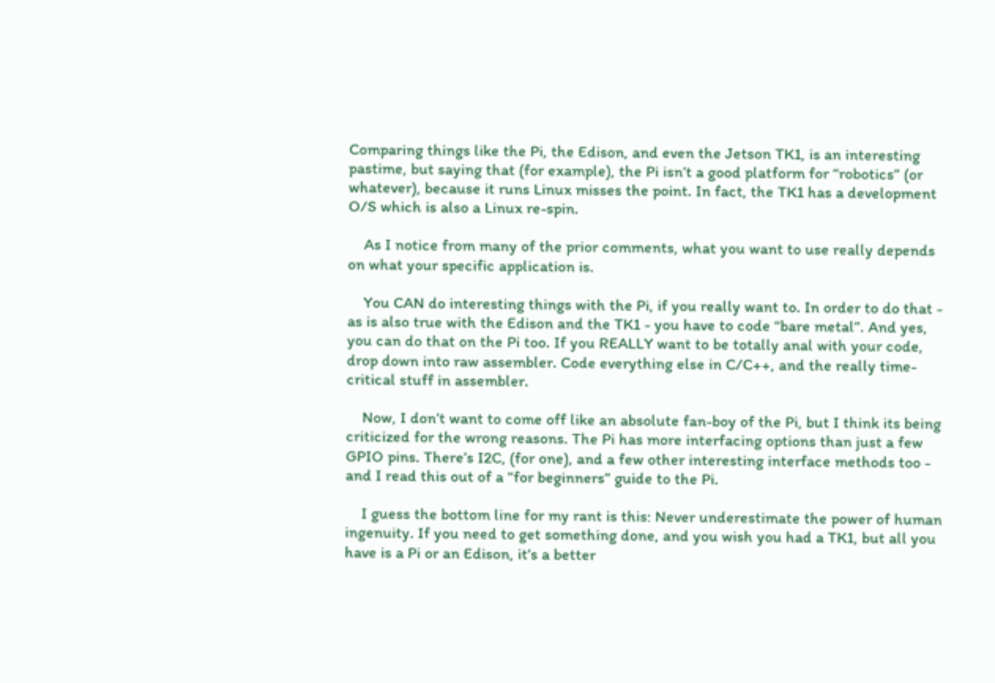Comparing things like the Pi, the Edison, and even the Jetson TK1, is an interesting pastime, but saying that (for example), the Pi isn’t a good platform for “robotics” (or whatever), because it runs Linux misses the point. In fact, the TK1 has a development O/S which is also a Linux re-spin.

    As I notice from many of the prior comments, what you want to use really depends on what your specific application is.

    You CAN do interesting things with the Pi, if you really want to. In order to do that - as is also true with the Edison and the TK1 - you have to code “bare metal”. And yes, you can do that on the Pi too. If you REALLY want to be totally anal with your code, drop down into raw assembler. Code everything else in C/C++, and the really time-critical stuff in assembler.

    Now, I don’t want to come off like an absolute fan-boy of the Pi, but I think its being criticized for the wrong reasons. The Pi has more interfacing options than just a few GPIO pins. There’s I2C, (for one), and a few other interesting interface methods too - and I read this out of a “for beginners” guide to the Pi.

    I guess the bottom line for my rant is this: Never underestimate the power of human ingenuity. If you need to get something done, and you wish you had a TK1, but all you have is a Pi or an Edison, it’s a better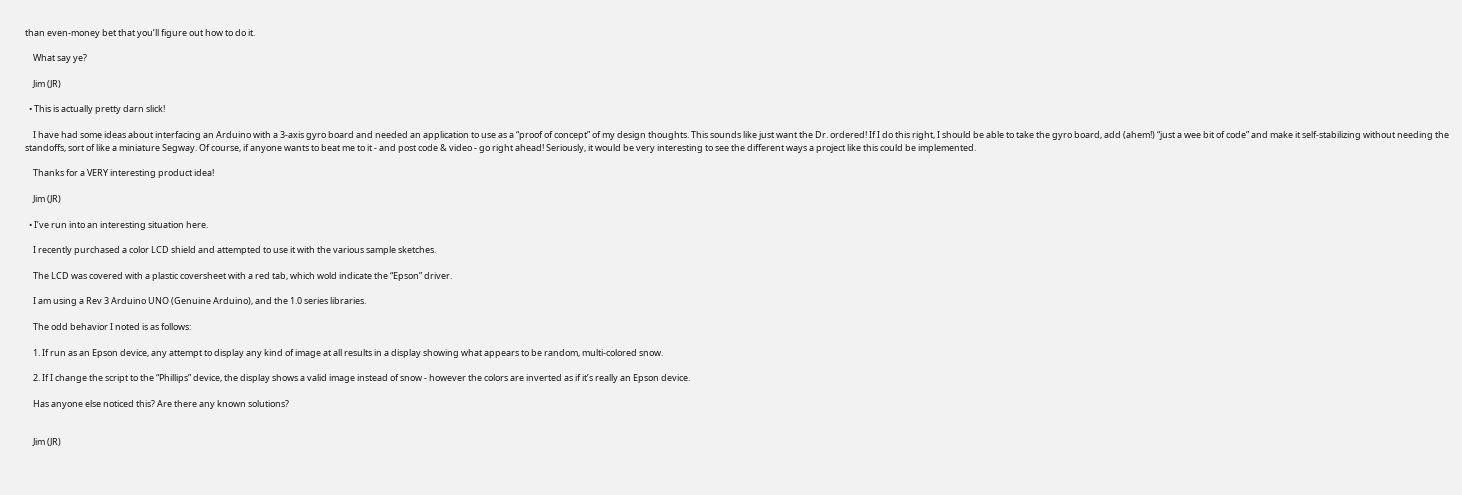than even-money bet that you’ll figure out how to do it.

    What say ye?

    Jim (JR)

  • This is actually pretty darn slick!

    I have had some ideas about interfacing an Arduino with a 3-axis gyro board and needed an application to use as a “proof of concept” of my design thoughts. This sounds like just want the Dr. ordered! If I do this right, I should be able to take the gyro board, add (ahem!) “just a wee bit of code” and make it self-stabilizing without needing the standoffs, sort of like a miniature Segway. Of course, if anyone wants to beat me to it - and post code & video - go right ahead! Seriously, it would be very interesting to see the different ways a project like this could be implemented.

    Thanks for a VERY interesting product idea!

    Jim (JR)

  • I’ve run into an interesting situation here.

    I recently purchased a color LCD shield and attempted to use it with the various sample sketches.

    The LCD was covered with a plastic coversheet with a red tab, which wold indicate the “Epson” driver.

    I am using a Rev 3 Arduino UNO (Genuine Arduino), and the 1.0 series libraries.

    The odd behavior I noted is as follows:

    1. If run as an Epson device, any attempt to display any kind of image at all results in a display showing what appears to be random, multi-colored snow.

    2. If I change the script to the “Phillips” device, the display shows a valid image instead of snow - however the colors are inverted as if it’s really an Epson device.

    Has anyone else noticed this? Are there any known solutions?


    Jim (JR)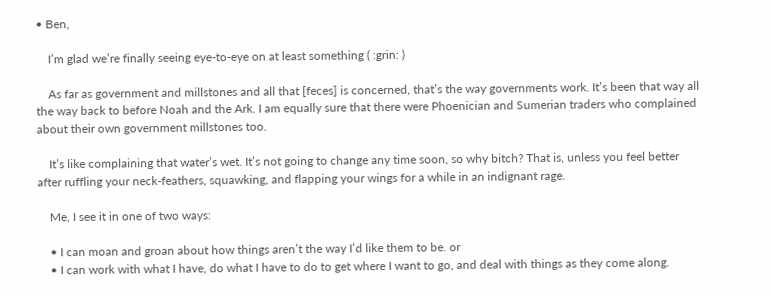• Ben,

    I’m glad we’re finally seeing eye-to-eye on at least something ( :grin: )

    As far as government and millstones and all that [feces] is concerned, that’s the way governments work. It’s been that way all the way back to before Noah and the Ark. I am equally sure that there were Phoenician and Sumerian traders who complained about their own government millstones too.

    It’s like complaining that water’s wet. It’s not going to change any time soon, so why bitch? That is, unless you feel better after ruffling your neck-feathers, squawking, and flapping your wings for a while in an indignant rage.

    Me, I see it in one of two ways:

    • I can moan and groan about how things aren’t the way I’d like them to be. or
    • I can work with what I have, do what I have to do to get where I want to go, and deal with things as they come along.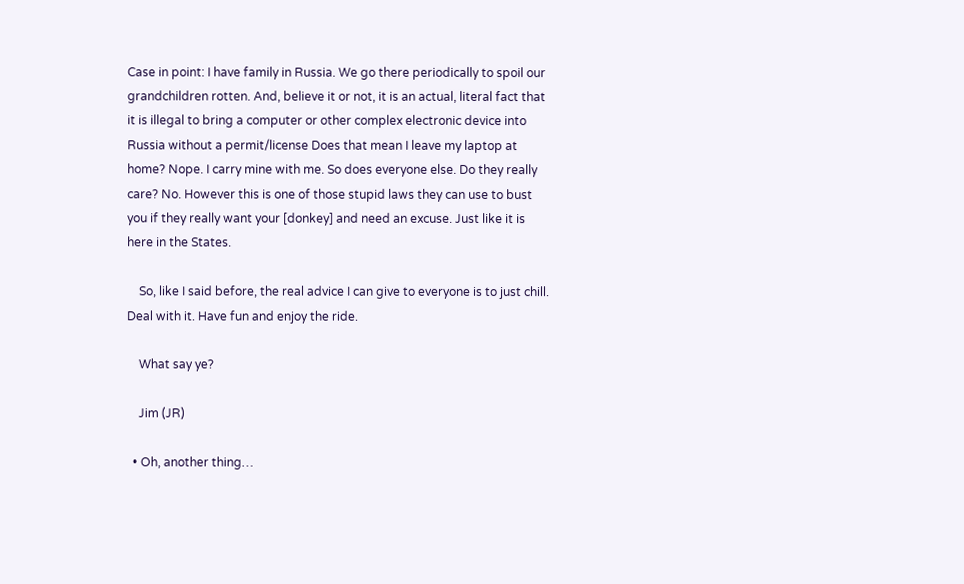Case in point: I have family in Russia. We go there periodically to spoil our grandchildren rotten. And, believe it or not, it is an actual, literal fact that it is illegal to bring a computer or other complex electronic device into Russia without a permit/license Does that mean I leave my laptop at home? Nope. I carry mine with me. So does everyone else. Do they really care? No. However this is one of those stupid laws they can use to bust you if they really want your [donkey] and need an excuse. Just like it is here in the States.

    So, like I said before, the real advice I can give to everyone is to just chill. Deal with it. Have fun and enjoy the ride.

    What say ye?

    Jim (JR)

  • Oh, another thing…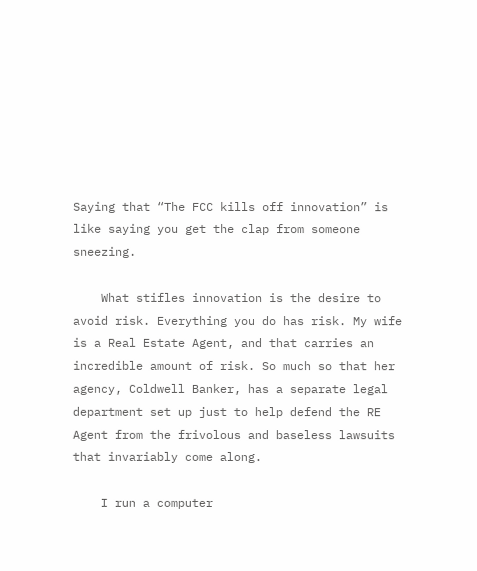Saying that “The FCC kills off innovation” is like saying you get the clap from someone sneezing.

    What stifles innovation is the desire to avoid risk. Everything you do has risk. My wife is a Real Estate Agent, and that carries an incredible amount of risk. So much so that her agency, Coldwell Banker, has a separate legal department set up just to help defend the RE Agent from the frivolous and baseless lawsuits that invariably come along.

    I run a computer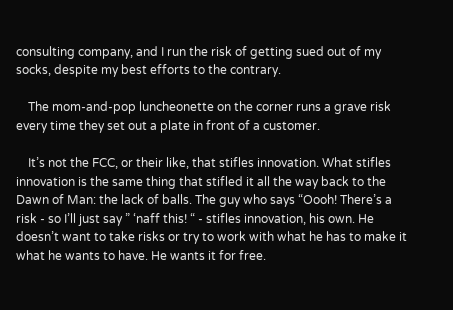consulting company, and I run the risk of getting sued out of my socks, despite my best efforts to the contrary.

    The mom-and-pop luncheonette on the corner runs a grave risk every time they set out a plate in front of a customer.

    It’s not the FCC, or their like, that stifles innovation. What stifles innovation is the same thing that stifled it all the way back to the Dawn of Man: the lack of balls. The guy who says “Oooh! There’s a risk - so I’ll just say ” ‘naff this! “ - stifles innovation, his own. He doesn’t want to take risks or try to work with what he has to make it what he wants to have. He wants it for free.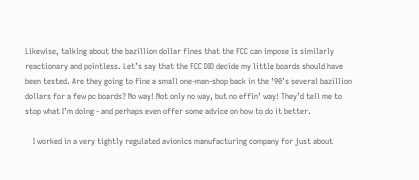Likewise, talking about the bazillion dollar fines that the FCC can impose is similarly reactionary and pointless. Let’s say that the FCC DID decide my little boards should have been tested. Are they going to fine a small one-man-shop back in the ‘90’s several bazillion dollars for a few pc boards? No way! Not only no way, but no effin’ way! They’d tell me to stop what I’m doing - and perhaps even offer some advice on how to do it better.

    I worked in a very tightly regulated avionics manufacturing company for just about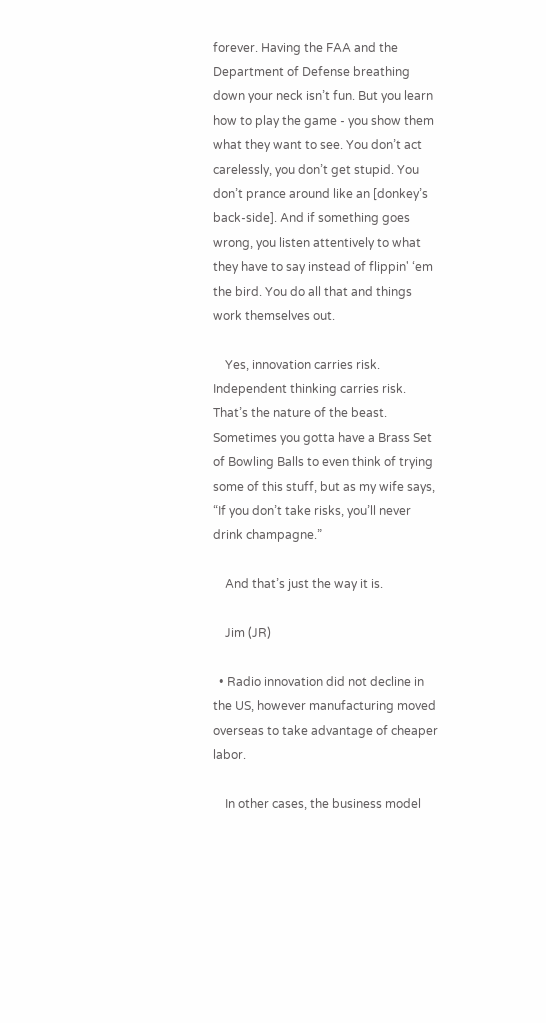forever. Having the FAA and the Department of Defense breathing down your neck isn’t fun. But you learn how to play the game - you show them what they want to see. You don’t act carelessly, you don’t get stupid. You don’t prance around like an [donkey’s back-side]. And if something goes wrong, you listen attentively to what they have to say instead of flippin' ‘em the bird. You do all that and things work themselves out.

    Yes, innovation carries risk. Independent thinking carries risk. That’s the nature of the beast. Sometimes you gotta have a Brass Set of Bowling Balls to even think of trying some of this stuff, but as my wife says, “If you don’t take risks, you’ll never drink champagne.”

    And that’s just the way it is.

    Jim (JR)

  • Radio innovation did not decline in the US, however manufacturing moved overseas to take advantage of cheaper labor.

    In other cases, the business model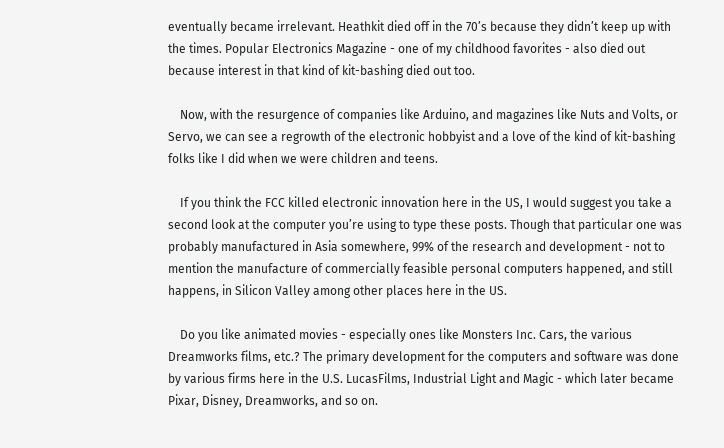eventually became irrelevant. Heathkit died off in the 70’s because they didn’t keep up with the times. Popular Electronics Magazine - one of my childhood favorites - also died out because interest in that kind of kit-bashing died out too.

    Now, with the resurgence of companies like Arduino, and magazines like Nuts and Volts, or Servo, we can see a regrowth of the electronic hobbyist and a love of the kind of kit-bashing folks like I did when we were children and teens.

    If you think the FCC killed electronic innovation here in the US, I would suggest you take a second look at the computer you’re using to type these posts. Though that particular one was probably manufactured in Asia somewhere, 99% of the research and development - not to mention the manufacture of commercially feasible personal computers happened, and still happens, in Silicon Valley among other places here in the US.

    Do you like animated movies - especially ones like Monsters Inc. Cars, the various Dreamworks films, etc.? The primary development for the computers and software was done by various firms here in the U.S. LucasFilms, Industrial Light and Magic - which later became Pixar, Disney, Dreamworks, and so on.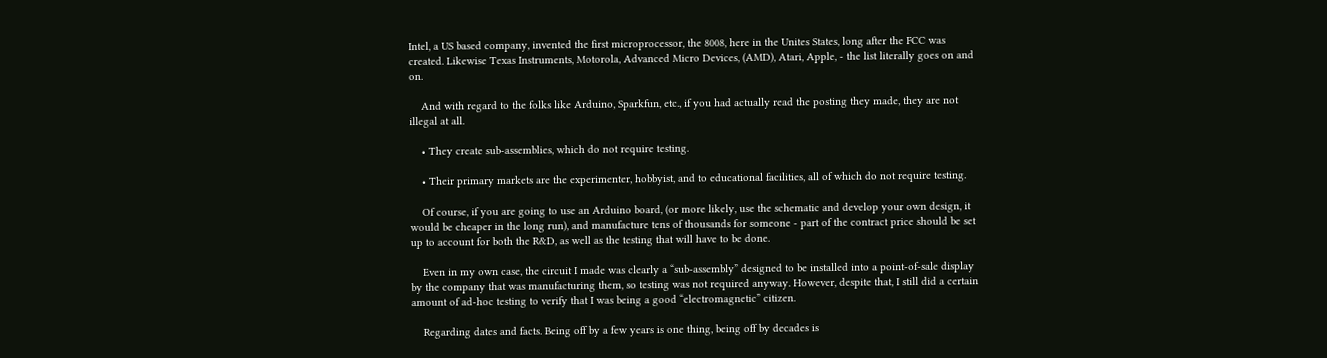Intel, a US based company, invented the first microprocessor, the 8008, here in the Unites States, long after the FCC was created. Likewise Texas Instruments, Motorola, Advanced Micro Devices, (AMD), Atari, Apple, - the list literally goes on and on.

    And with regard to the folks like Arduino, Sparkfun, etc., if you had actually read the posting they made, they are not illegal at all.

    • They create sub-assemblies, which do not require testing.

    • Their primary markets are the experimenter, hobbyist, and to educational facilities, all of which do not require testing.

    Of course, if you are going to use an Arduino board, (or more likely, use the schematic and develop your own design, it would be cheaper in the long run), and manufacture tens of thousands for someone - part of the contract price should be set up to account for both the R&D, as well as the testing that will have to be done.

    Even in my own case, the circuit I made was clearly a “sub-assembly” designed to be installed into a point-of-sale display by the company that was manufacturing them, so testing was not required anyway. However, despite that, I still did a certain amount of ad-hoc testing to verify that I was being a good “electromagnetic” citizen.

    Regarding dates and facts. Being off by a few years is one thing, being off by decades is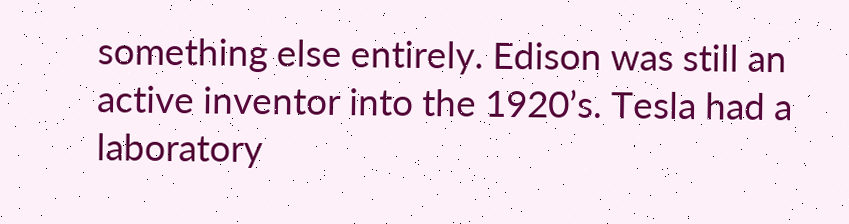something else entirely. Edison was still an active inventor into the 1920’s. Tesla had a laboratory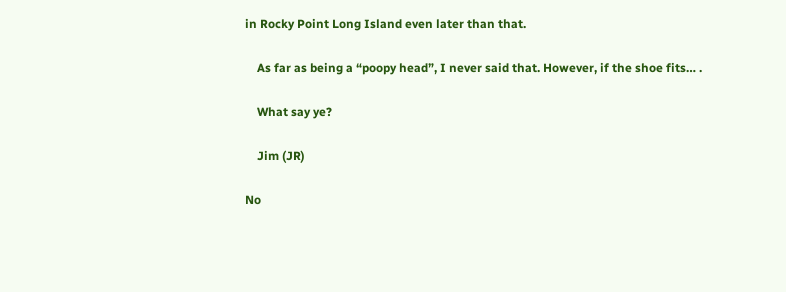in Rocky Point Long Island even later than that.

    As far as being a “poopy head”, I never said that. However, if the shoe fits… .

    What say ye?

    Jim (JR)

No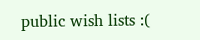public wish lists :(